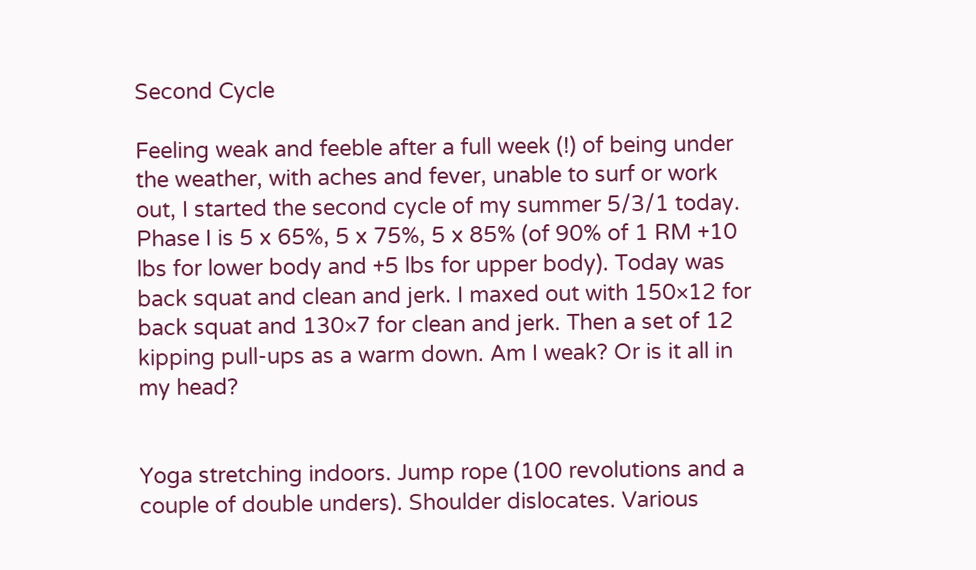Second Cycle

Feeling weak and feeble after a full week (!) of being under the weather, with aches and fever, unable to surf or work out, I started the second cycle of my summer 5/3/1 today. Phase I is 5 x 65%, 5 x 75%, 5 x 85% (of 90% of 1 RM +10 lbs for lower body and +5 lbs for upper body). Today was back squat and clean and jerk. I maxed out with 150×12 for back squat and 130×7 for clean and jerk. Then a set of 12 kipping pull-ups as a warm down. Am I weak? Or is it all in my head?


Yoga stretching indoors. Jump rope (100 revolutions and a couple of double unders). Shoulder dislocates. Various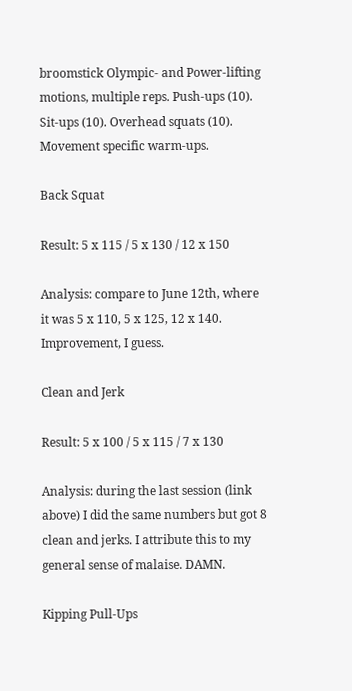broomstick Olympic- and Power-lifting motions, multiple reps. Push-ups (10). Sit-ups (10). Overhead squats (10). Movement specific warm-ups.

Back Squat

Result: 5 x 115 / 5 x 130 / 12 x 150

Analysis: compare to June 12th, where it was 5 x 110, 5 x 125, 12 x 140. Improvement, I guess.

Clean and Jerk

Result: 5 x 100 / 5 x 115 / 7 x 130

Analysis: during the last session (link above) I did the same numbers but got 8 clean and jerks. I attribute this to my general sense of malaise. DAMN.

Kipping Pull-Ups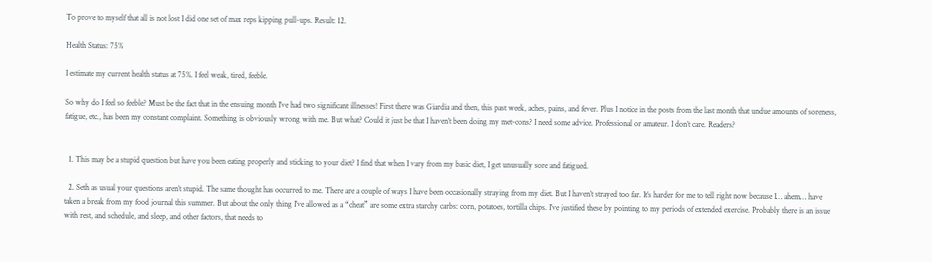To prove to myself that all is not lost I did one set of max reps kipping pull-ups. Result: 12.

Health Status: 75%

I estimate my current health status at 75%. I feel weak, tired, feeble.

So why do I feel so feeble? Must be the fact that in the ensuing month I’ve had two significant illnesses! First there was Giardia and then, this past week, aches, pains, and fever. Plus I notice in the posts from the last month that undue amounts of soreness, fatigue, etc., has been my constant complaint. Something is obviously wrong with me. But what? Could it just be that I haven’t been doing my met-cons? I need some advice. Professional or amateur. I don’t care. Readers?


  1. This may be a stupid question but have you been eating properly and sticking to your diet? I find that when I vary from my basic diet, I get unusually sore and fatigued.

  2. Seth as usual your questions aren’t stupid. The same thought has occurred to me. There are a couple of ways I have been occasionally straying from my diet. But I haven’t strayed too far. It’s harder for me to tell right now because I… ahem… have taken a break from my food journal this summer. But about the only thing I’ve allowed as a “cheat” are some extra starchy carbs: corn, potatoes, tortilla chips. I’ve justified these by pointing to my periods of extended exercise. Probably there is an issue with rest, and schedule, and sleep, and other factors, that needs to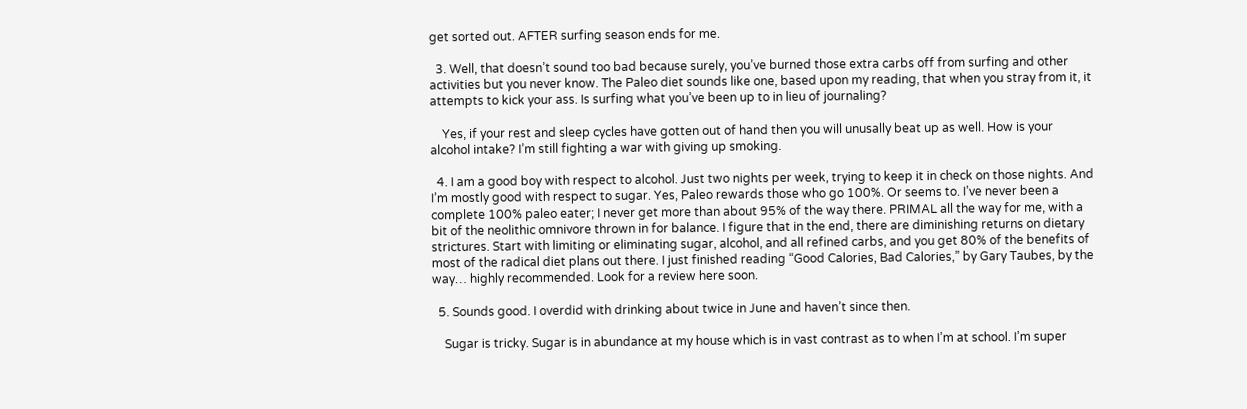get sorted out. AFTER surfing season ends for me.

  3. Well, that doesn’t sound too bad because surely, you’ve burned those extra carbs off from surfing and other activities but you never know. The Paleo diet sounds like one, based upon my reading, that when you stray from it, it attempts to kick your ass. Is surfing what you’ve been up to in lieu of journaling?

    Yes, if your rest and sleep cycles have gotten out of hand then you will unusally beat up as well. How is your alcohol intake? I’m still fighting a war with giving up smoking.

  4. I am a good boy with respect to alcohol. Just two nights per week, trying to keep it in check on those nights. And I’m mostly good with respect to sugar. Yes, Paleo rewards those who go 100%. Or seems to. I’ve never been a complete 100% paleo eater; I never get more than about 95% of the way there. PRIMAL all the way for me, with a bit of the neolithic omnivore thrown in for balance. I figure that in the end, there are diminishing returns on dietary strictures. Start with limiting or eliminating sugar, alcohol, and all refined carbs, and you get 80% of the benefits of most of the radical diet plans out there. I just finished reading “Good Calories, Bad Calories,” by Gary Taubes, by the way… highly recommended. Look for a review here soon.

  5. Sounds good. I overdid with drinking about twice in June and haven’t since then.

    Sugar is tricky. Sugar is in abundance at my house which is in vast contrast as to when I’m at school. I’m super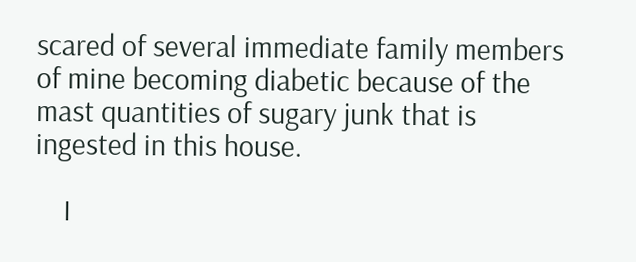scared of several immediate family members of mine becoming diabetic because of the mast quantities of sugary junk that is ingested in this house.

    I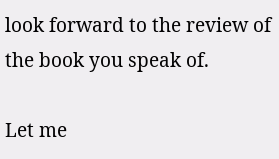look forward to the review of the book you speak of.

Let me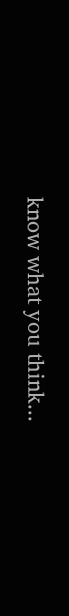know what you think...